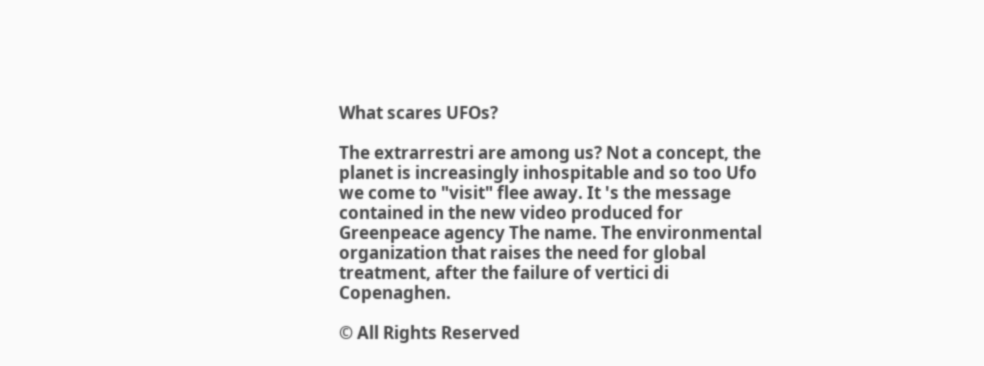What scares UFOs?

The extrarrestri are among us? Not a concept, the planet is increasingly inhospitable and so too Ufo we come to "visit" flee away. It 's the message contained in the new video produced for Greenpeace agency The name. The environmental organization that raises the need for global treatment, after the failure of vertici di Copenaghen.

© All Rights Reserved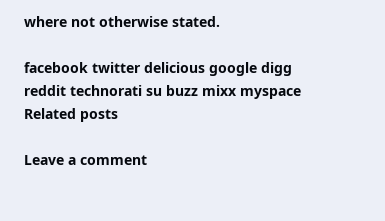where not otherwise stated.

facebook twitter delicious google digg reddit technorati su buzz mixx myspace
Related posts

Leave a comment